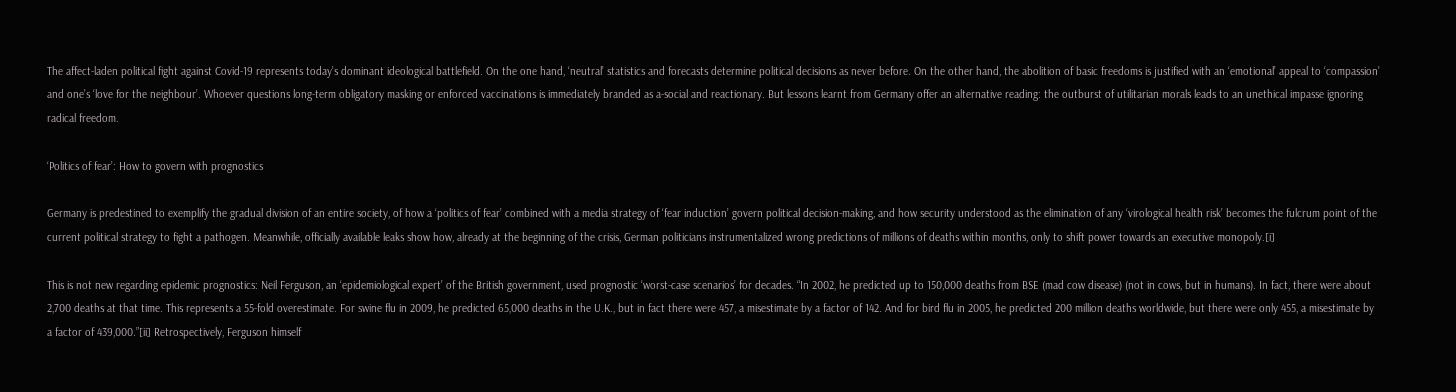The affect-laden political fight against Covid-19 represents today’s dominant ideological battlefield. On the one hand, ‘neutral’ statistics and forecasts determine political decisions as never before. On the other hand, the abolition of basic freedoms is justified with an ‘emotional’ appeal to ‘compassion’ and one’s ‘love for the neighbour’. Whoever questions long-term obligatory masking or enforced vaccinations is immediately branded as a-social and reactionary. But lessons learnt from Germany offer an alternative reading: the outburst of utilitarian morals leads to an unethical impasse ignoring radical freedom.

‘Politics of fear’: How to govern with prognostics

Germany is predestined to exemplify the gradual division of an entire society, of how a ‘politics of fear’ combined with a media strategy of ‘fear induction’ govern political decision-making, and how security understood as the elimination of any ‘virological health risk’ becomes the fulcrum point of the current political strategy to fight a pathogen. Meanwhile, officially available leaks show how, already at the beginning of the crisis, German politicians instrumentalized wrong predictions of millions of deaths within months, only to shift power towards an executive monopoly.[i]

This is not new regarding epidemic prognostics: Neil Ferguson, an ‘epidemiological expert’ of the British government, used prognostic ‘worst-case scenarios’ for decades. “In 2002, he predicted up to 150,000 deaths from BSE (mad cow disease) (not in cows, but in humans). In fact, there were about 2,700 deaths at that time. This represents a 55-fold overestimate. For swine flu in 2009, he predicted 65,000 deaths in the U.K., but in fact there were 457, a misestimate by a factor of 142. And for bird flu in 2005, he predicted 200 million deaths worldwide, but there were only 455, a misestimate by a factor of 439,000.”[ii] Retrospectively, Ferguson himself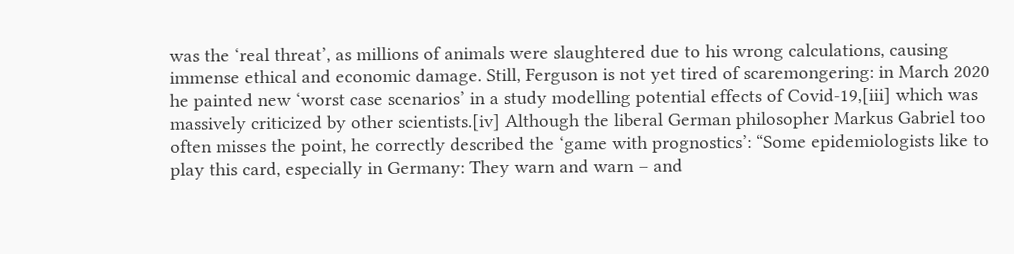was the ‘real threat’, as millions of animals were slaughtered due to his wrong calculations, causing immense ethical and economic damage. Still, Ferguson is not yet tired of scaremongering: in March 2020 he painted new ‘worst case scenarios’ in a study modelling potential effects of Covid-19,[iii] which was massively criticized by other scientists.[iv] Although the liberal German philosopher Markus Gabriel too often misses the point, he correctly described the ‘game with prognostics’: “Some epidemiologists like to play this card, especially in Germany: They warn and warn – and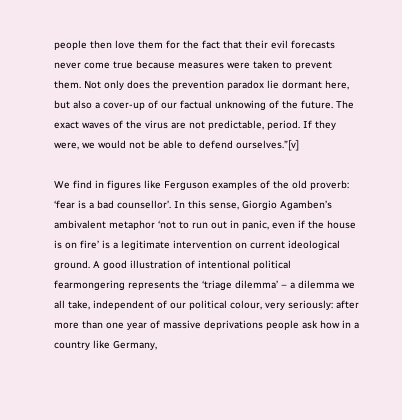people then love them for the fact that their evil forecasts never come true because measures were taken to prevent them. Not only does the prevention paradox lie dormant here, but also a cover-up of our factual unknowing of the future. The exact waves of the virus are not predictable, period. If they were, we would not be able to defend ourselves.”[v]

We find in figures like Ferguson examples of the old proverb: ‘fear is a bad counsellor’. In this sense, Giorgio Agamben’s ambivalent metaphor ‘not to run out in panic, even if the house is on fire’ is a legitimate intervention on current ideological ground. A good illustration of intentional political fearmongering represents the ‘triage dilemma’ – a dilemma we all take, independent of our political colour, very seriously: after more than one year of massive deprivations people ask how in a country like Germany,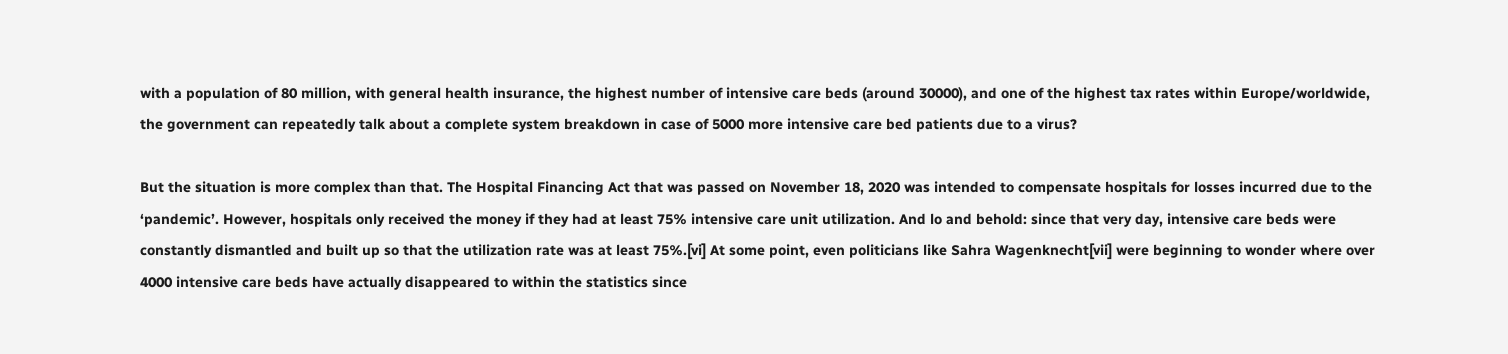with a population of 80 million, with general health insurance, the highest number of intensive care beds (around 30000), and one of the highest tax rates within Europe/worldwide, the government can repeatedly talk about a complete system breakdown in case of 5000 more intensive care bed patients due to a virus?

But the situation is more complex than that. The Hospital Financing Act that was passed on November 18, 2020 was intended to compensate hospitals for losses incurred due to the ‘pandemic’. However, hospitals only received the money if they had at least 75% intensive care unit utilization. And lo and behold: since that very day, intensive care beds were constantly dismantled and built up so that the utilization rate was at least 75%.[vi] At some point, even politicians like Sahra Wagenknecht[vii] were beginning to wonder where over 4000 intensive care beds have actually disappeared to within the statistics since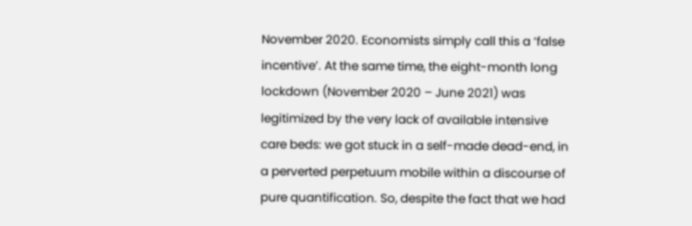November 2020. Economists simply call this a ‘false incentive’. At the same time, the eight-month long lockdown (November 2020 – June 2021) was legitimized by the very lack of available intensive care beds: we got stuck in a self-made dead-end, in a perverted perpetuum mobile within a discourse of pure quantification. So, despite the fact that we had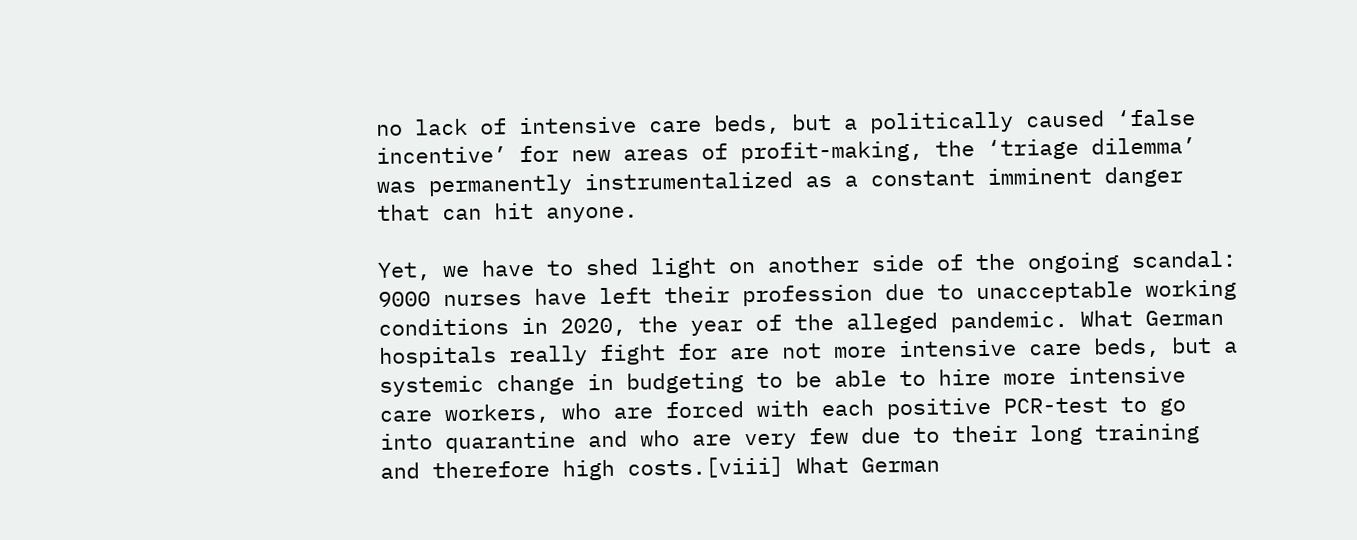no lack of intensive care beds, but a politically caused ‘false incentive’ for new areas of profit-making, the ‘triage dilemma’ was permanently instrumentalized as a constant imminent danger that can hit anyone.

Yet, we have to shed light on another side of the ongoing scandal: 9000 nurses have left their profession due to unacceptable working conditions in 2020, the year of the alleged pandemic. What German hospitals really fight for are not more intensive care beds, but a systemic change in budgeting to be able to hire more intensive care workers, who are forced with each positive PCR-test to go into quarantine and who are very few due to their long training and therefore high costs.[viii] What German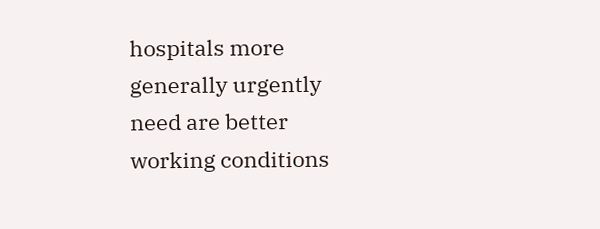hospitals more generally urgently need are better working conditions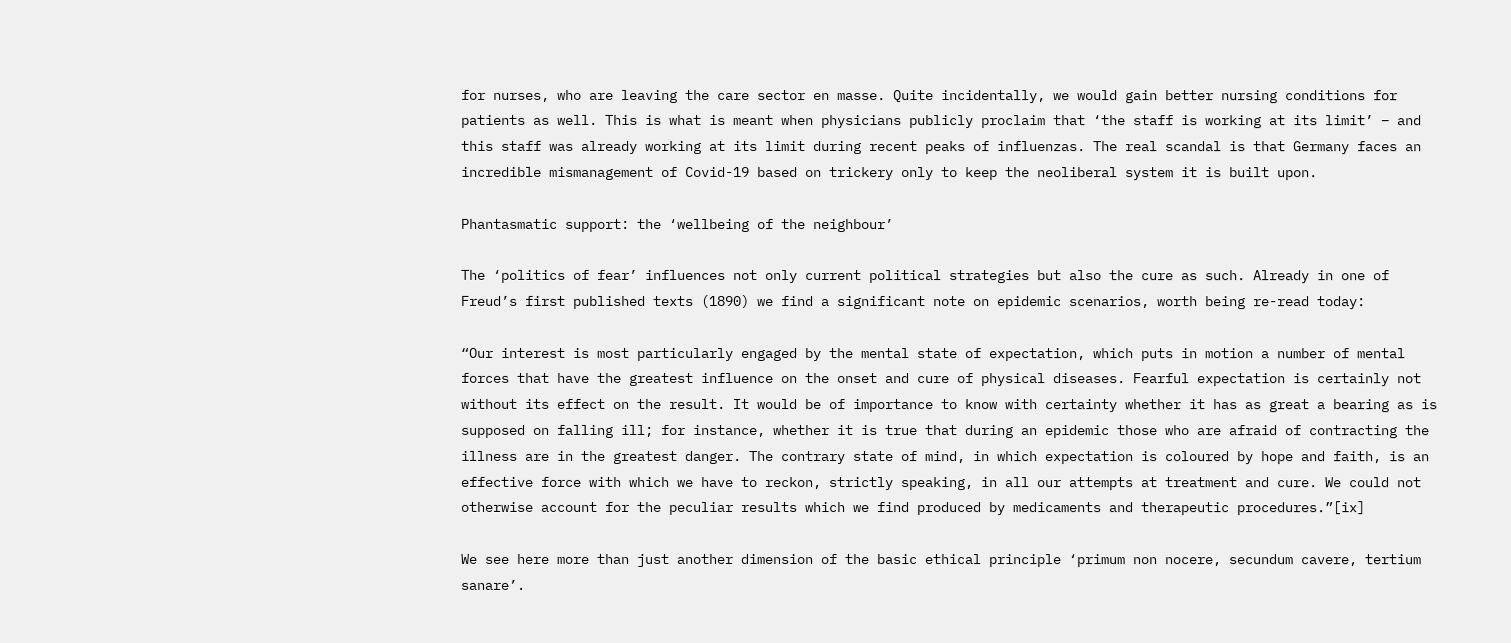for nurses, who are leaving the care sector en masse. Quite incidentally, we would gain better nursing conditions for patients as well. This is what is meant when physicians publicly proclaim that ‘the staff is working at its limit’ – and this staff was already working at its limit during recent peaks of influenzas. The real scandal is that Germany faces an incredible mismanagement of Covid-19 based on trickery only to keep the neoliberal system it is built upon.

Phantasmatic support: the ‘wellbeing of the neighbour’

The ‘politics of fear’ influences not only current political strategies but also the cure as such. Already in one of Freud’s first published texts (1890) we find a significant note on epidemic scenarios, worth being re-read today:

“Our interest is most particularly engaged by the mental state of expectation, which puts in motion a number of mental forces that have the greatest influence on the onset and cure of physical diseases. Fearful expectation is certainly not without its effect on the result. It would be of importance to know with certainty whether it has as great a bearing as is supposed on falling ill; for instance, whether it is true that during an epidemic those who are afraid of contracting the illness are in the greatest danger. The contrary state of mind, in which expectation is coloured by hope and faith, is an effective force with which we have to reckon, strictly speaking, in all our attempts at treatment and cure. We could not otherwise account for the peculiar results which we find produced by medicaments and therapeutic procedures.”[ix]

We see here more than just another dimension of the basic ethical principle ‘primum non nocere, secundum cavere, tertium sanare’.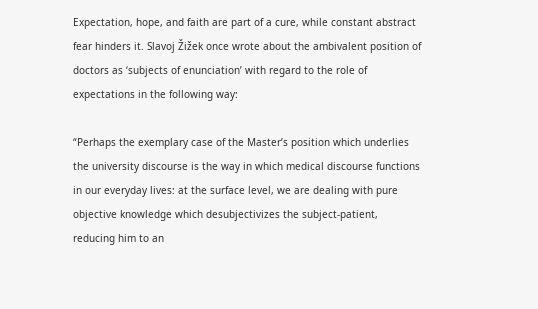Expectation, hope, and faith are part of a cure, while constant abstract fear hinders it. Slavoj Žižek once wrote about the ambivalent position of doctors as ‘subjects of enunciation’ with regard to the role of expectations in the following way:

“Perhaps the exemplary case of the Master’s position which underlies the university discourse is the way in which medical discourse functions in our everyday lives: at the surface level, we are dealing with pure objective knowledge which desubjectivizes the subject-patient, reducing him to an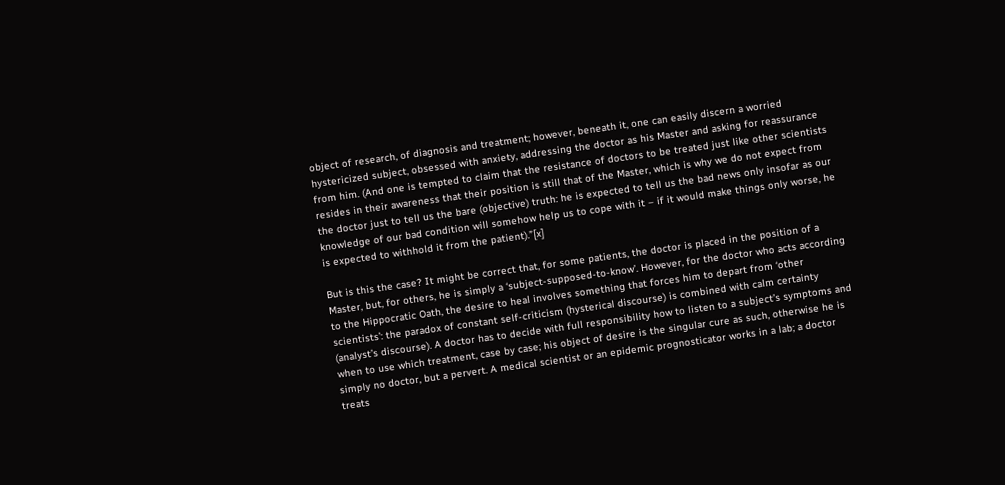object of research, of diagnosis and treatment; however, beneath it, one can easily discern a worried hystericized subject, obsessed with anxiety, addressing the doctor as his Master and asking for reassurance from him. (And one is tempted to claim that the resistance of doctors to be treated just like other scientists resides in their awareness that their position is still that of the Master, which is why we do not expect from the doctor just to tell us the bare (objective) truth: he is expected to tell us the bad news only insofar as our knowledge of our bad condition will somehow help us to cope with it – if it would make things only worse, he is expected to withhold it from the patient).”[x]

But is this the case? It might be correct that, for some patients, the doctor is placed in the position of a Master, but, for others, he is simply a ‘subject-supposed-to-know’. However, for the doctor who acts according to the Hippocratic Oath, the desire to heal involves something that forces him to depart from ‘other scientists’: the paradox of constant self-criticism (hysterical discourse) is combined with calm certainty (analyst’s discourse). A doctor has to decide with full responsibility how to listen to a subject’s symptoms and when to use which treatment, case by case; his object of desire is the singular cure as such, otherwise he is simply no doctor, but a pervert. A medical scientist or an epidemic prognosticator works in a lab; a doctor treats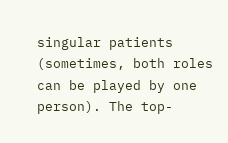singular patients (sometimes, both roles can be played by one person). The top-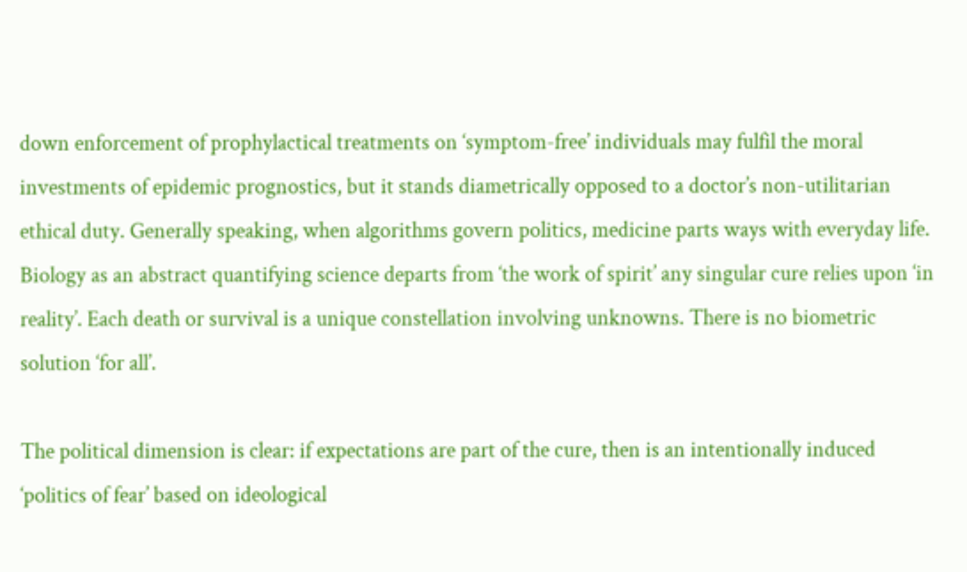down enforcement of prophylactical treatments on ‘symptom-free’ individuals may fulfil the moral investments of epidemic prognostics, but it stands diametrically opposed to a doctor’s non-utilitarian ethical duty. Generally speaking, when algorithms govern politics, medicine parts ways with everyday life. Biology as an abstract quantifying science departs from ‘the work of spirit’ any singular cure relies upon ‘in reality’. Each death or survival is a unique constellation involving unknowns. There is no biometric solution ‘for all’.

The political dimension is clear: if expectations are part of the cure, then is an intentionally induced ‘politics of fear’ based on ideological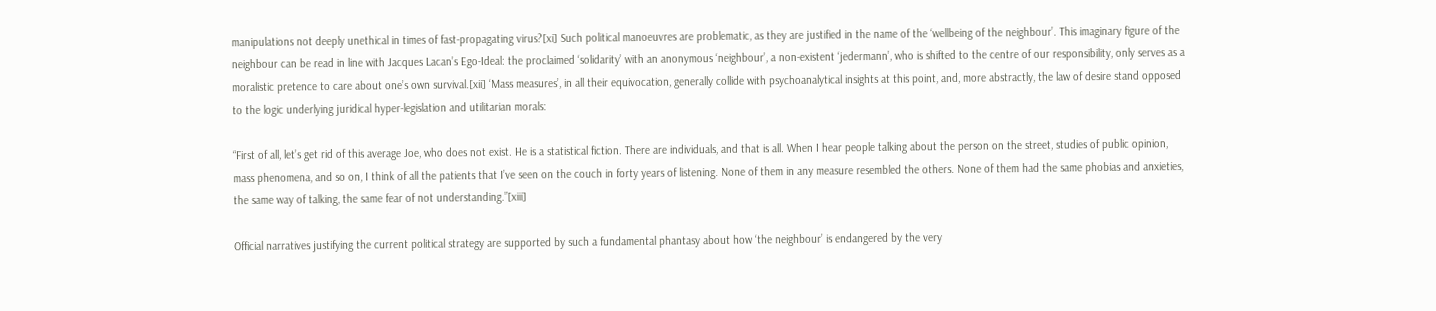manipulations not deeply unethical in times of fast-propagating virus?[xi] Such political manoeuvres are problematic, as they are justified in the name of the ‘wellbeing of the neighbour’. This imaginary figure of the neighbour can be read in line with Jacques Lacan’s Ego-Ideal: the proclaimed ‘solidarity’ with an anonymous ‘neighbour’, a non-existent ‘jedermann’, who is shifted to the centre of our responsibility, only serves as a moralistic pretence to care about one’s own survival.[xii] ‘Mass measures’, in all their equivocation, generally collide with psychoanalytical insights at this point, and, more abstractly, the law of desire stand opposed to the logic underlying juridical hyper-legislation and utilitarian morals:

“First of all, let’s get rid of this average Joe, who does not exist. He is a statistical fiction. There are individuals, and that is all. When I hear people talking about the person on the street, studies of public opinion, mass phenomena, and so on, I think of all the patients that I’ve seen on the couch in forty years of listening. None of them in any measure resembled the others. None of them had the same phobias and anxieties, the same way of talking, the same fear of not understanding.”[xiii]

Official narratives justifying the current political strategy are supported by such a fundamental phantasy about how ‘the neighbour’ is endangered by the very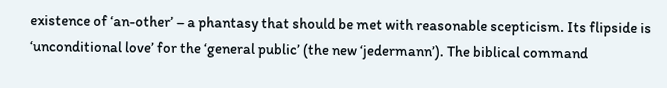existence of ‘an-other’ – a phantasy that should be met with reasonable scepticism. Its flipside is ‘unconditional love’ for the ‘general public’ (the new ‘jedermann’). The biblical command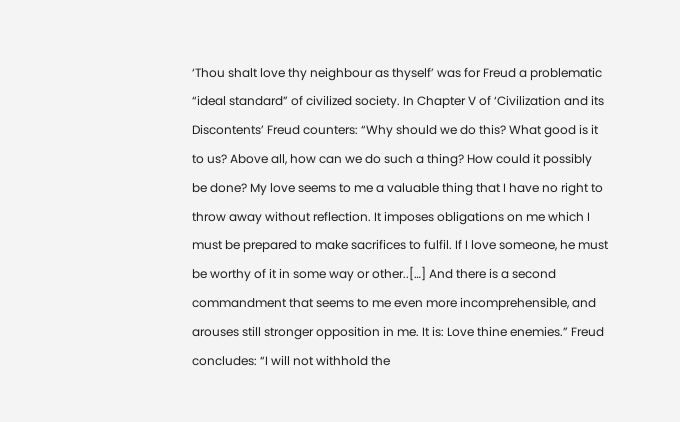‘Thou shalt love thy neighbour as thyself’ was for Freud a problematic “ideal standard” of civilized society. In Chapter V of ‘Civilization and its Discontents’ Freud counters: “Why should we do this? What good is it to us? Above all, how can we do such a thing? How could it possibly be done? My love seems to me a valuable thing that I have no right to throw away without reflection. It imposes obligations on me which I must be prepared to make sacrifices to fulfil. If I love someone, he must be worthy of it in some way or other..[…] And there is a second commandment that seems to me even more incomprehensible, and arouses still stronger opposition in me. It is: Love thine enemies.” Freud concludes: “I will not withhold the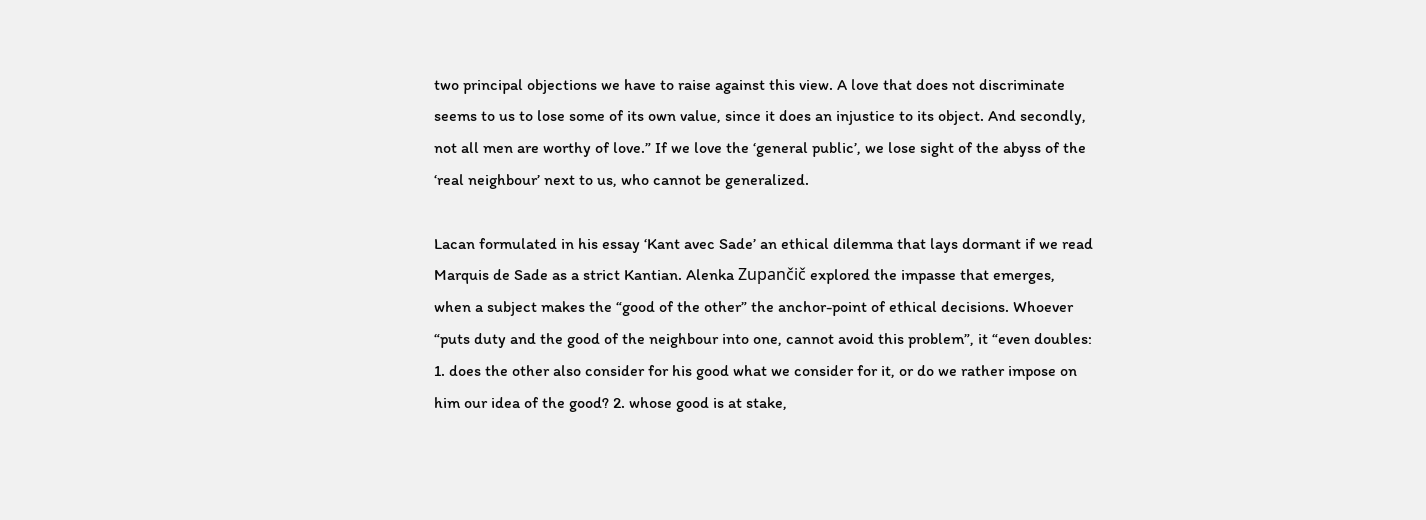two principal objections we have to raise against this view. A love that does not discriminate seems to us to lose some of its own value, since it does an injustice to its object. And secondly, not all men are worthy of love.” If we love the ‘general public’, we lose sight of the abyss of the ‘real neighbour’ next to us, who cannot be generalized.

Lacan formulated in his essay ‘Kant avec Sade’ an ethical dilemma that lays dormant if we read Marquis de Sade as a strict Kantian. Alenka Zupančič explored the impasse that emerges, when a subject makes the “good of the other” the anchor-point of ethical decisions. Whoever “puts duty and the good of the neighbour into one, cannot avoid this problem”, it “even doubles: 1. does the other also consider for his good what we consider for it, or do we rather impose on him our idea of the good? 2. whose good is at stake,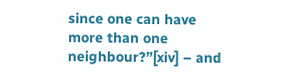since one can have more than one neighbour?”[xiv] – and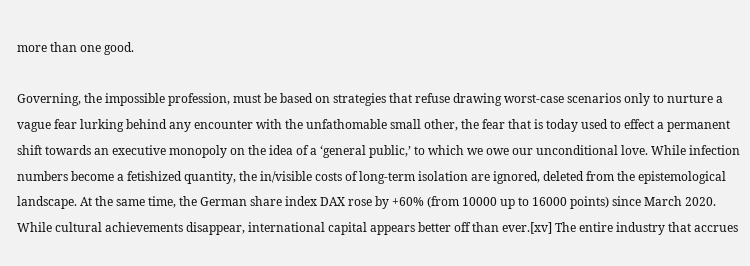more than one good.

Governing, the impossible profession, must be based on strategies that refuse drawing worst-case scenarios only to nurture a vague fear lurking behind any encounter with the unfathomable small other, the fear that is today used to effect a permanent shift towards an executive monopoly on the idea of a ‘general public,’ to which we owe our unconditional love. While infection numbers become a fetishized quantity, the in/visible costs of long-term isolation are ignored, deleted from the epistemological landscape. At the same time, the German share index DAX rose by +60% (from 10000 up to 16000 points) since March 2020. While cultural achievements disappear, international capital appears better off than ever.[xv] The entire industry that accrues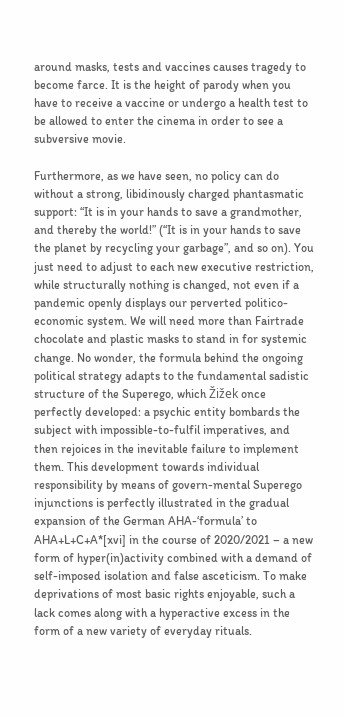around masks, tests and vaccines causes tragedy to become farce. It is the height of parody when you have to receive a vaccine or undergo a health test to be allowed to enter the cinema in order to see a subversive movie.

Furthermore, as we have seen, no policy can do without a strong, libidinously charged phantasmatic support: “It is in your hands to save a grandmother, and thereby the world!” (“It is in your hands to save the planet by recycling your garbage”, and so on). You just need to adjust to each new executive restriction, while structurally nothing is changed, not even if a pandemic openly displays our perverted politico-economic system. We will need more than Fairtrade chocolate and plastic masks to stand in for systemic change. No wonder, the formula behind the ongoing political strategy adapts to the fundamental sadistic structure of the Superego, which Žižek once perfectly developed: a psychic entity bombards the subject with impossible-to-fulfil imperatives, and then rejoices in the inevitable failure to implement them. This development towards individual responsibility by means of govern-mental Superego injunctions is perfectly illustrated in the gradual expansion of the German AHA-‘formula’ to AHA+L+C+A*[xvi] in the course of 2020/2021 – a new form of hyper(in)activity combined with a demand of self-imposed isolation and false asceticism. To make deprivations of most basic rights enjoyable, such a lack comes along with a hyperactive excess in the form of a new variety of everyday rituals.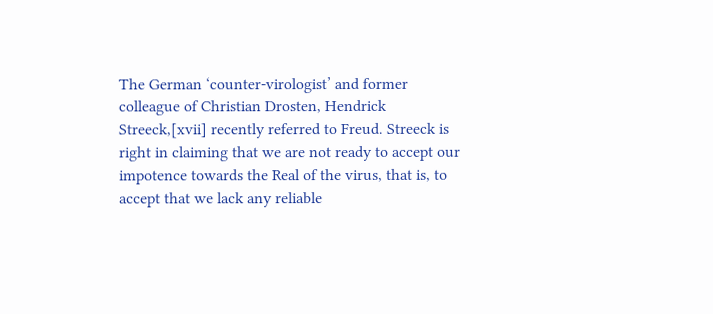The German ‘counter-virologist’ and former colleague of Christian Drosten, Hendrick Streeck,[xvii] recently referred to Freud. Streeck is right in claiming that we are not ready to accept our impotence towards the Real of the virus, that is, to accept that we lack any reliable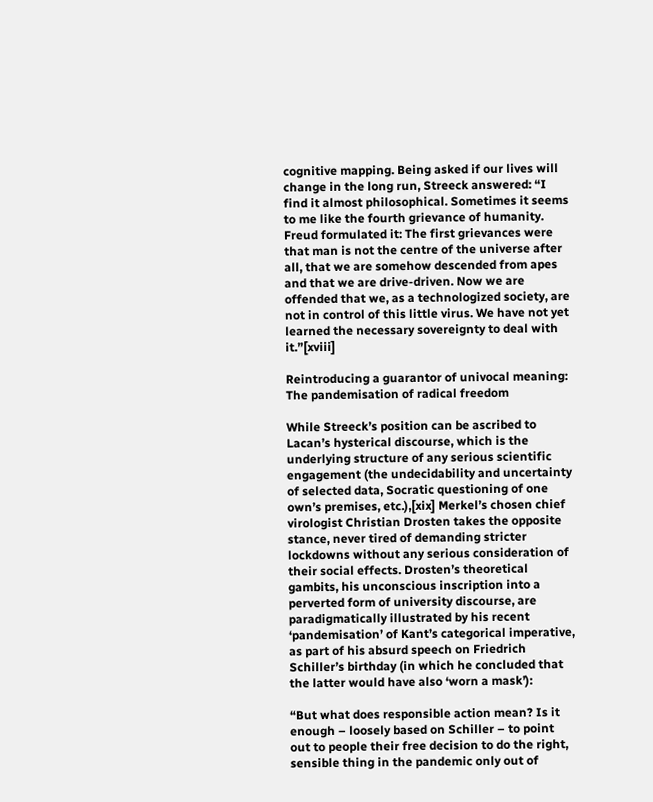cognitive mapping. Being asked if our lives will change in the long run, Streeck answered: “I find it almost philosophical. Sometimes it seems to me like the fourth grievance of humanity. Freud formulated it: The first grievances were that man is not the centre of the universe after all, that we are somehow descended from apes and that we are drive-driven. Now we are offended that we, as a technologized society, are not in control of this little virus. We have not yet learned the necessary sovereignty to deal with it.”[xviii]

Reintroducing a guarantor of univocal meaning: The pandemisation of radical freedom

While Streeck’s position can be ascribed to Lacan’s hysterical discourse, which is the underlying structure of any serious scientific engagement (the undecidability and uncertainty of selected data, Socratic questioning of one own’s premises, etc.),[xix] Merkel’s chosen chief virologist Christian Drosten takes the opposite stance, never tired of demanding stricter lockdowns without any serious consideration of their social effects. Drosten’s theoretical gambits, his unconscious inscription into a perverted form of university discourse, are paradigmatically illustrated by his recent ‘pandemisation’ of Kant’s categorical imperative, as part of his absurd speech on Friedrich Schiller’s birthday (in which he concluded that the latter would have also ‘worn a mask’):

“But what does responsible action mean? Is it enough – loosely based on Schiller – to point out to people their free decision to do the right, sensible thing in the pandemic only out of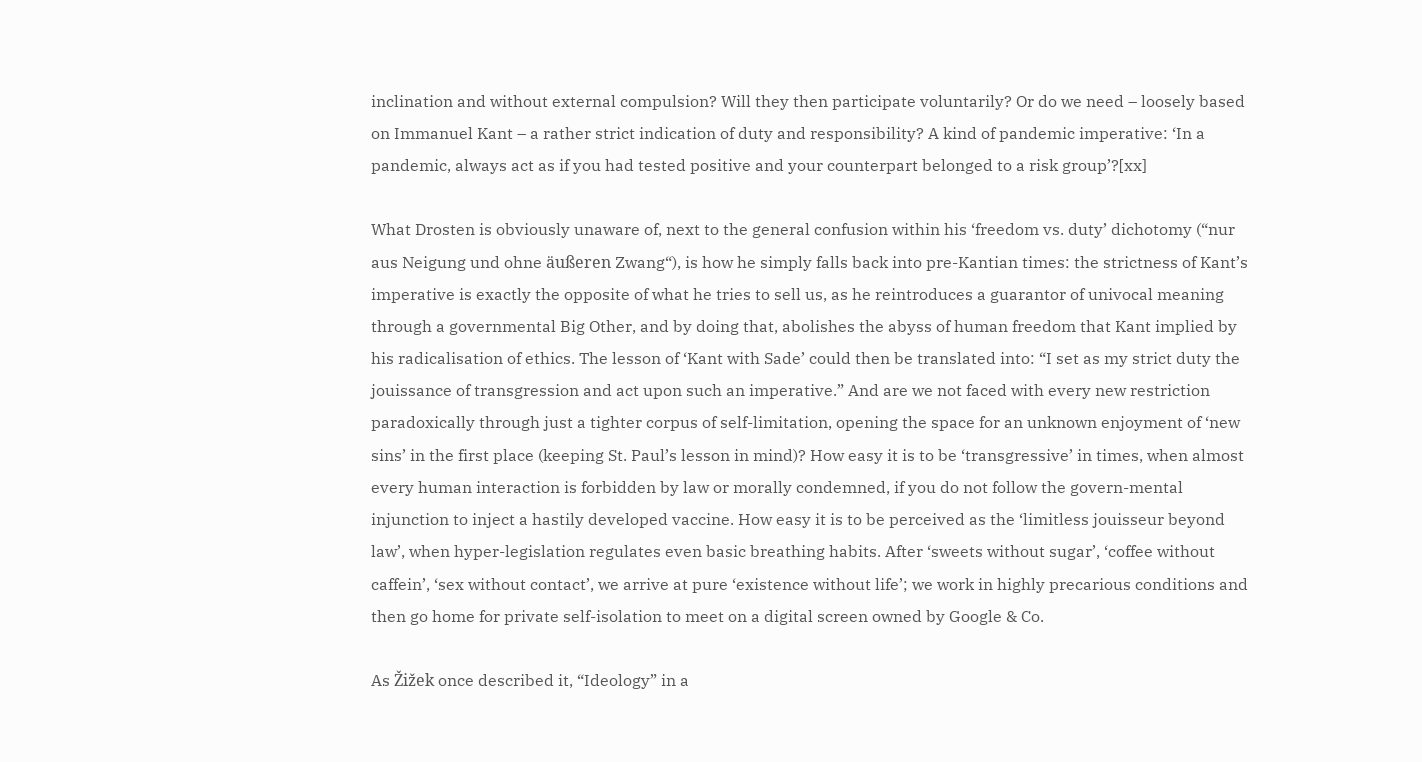inclination and without external compulsion? Will they then participate voluntarily? Or do we need – loosely based on Immanuel Kant – a rather strict indication of duty and responsibility? A kind of pandemic imperative: ‘In a pandemic, always act as if you had tested positive and your counterpart belonged to a risk group’?[xx]

What Drosten is obviously unaware of, next to the general confusion within his ‘freedom vs. duty’ dichotomy (“nur aus Neigung und ohne äußeren Zwang“), is how he simply falls back into pre-Kantian times: the strictness of Kant’s imperative is exactly the opposite of what he tries to sell us, as he reintroduces a guarantor of univocal meaning through a governmental Big Other, and by doing that, abolishes the abyss of human freedom that Kant implied by his radicalisation of ethics. The lesson of ‘Kant with Sade’ could then be translated into: “I set as my strict duty the jouissance of transgression and act upon such an imperative.” And are we not faced with every new restriction paradoxically through just a tighter corpus of self-limitation, opening the space for an unknown enjoyment of ‘new sins’ in the first place (keeping St. Paul’s lesson in mind)? How easy it is to be ‘transgressive’ in times, when almost every human interaction is forbidden by law or morally condemned, if you do not follow the govern-mental injunction to inject a hastily developed vaccine. How easy it is to be perceived as the ‘limitless jouisseur beyond law’, when hyper-legislation regulates even basic breathing habits. After ‘sweets without sugar’, ‘coffee without caffein’, ‘sex without contact’, we arrive at pure ‘existence without life’; we work in highly precarious conditions and then go home for private self-isolation to meet on a digital screen owned by Google & Co.

As Žižek once described it, “Ideology” in a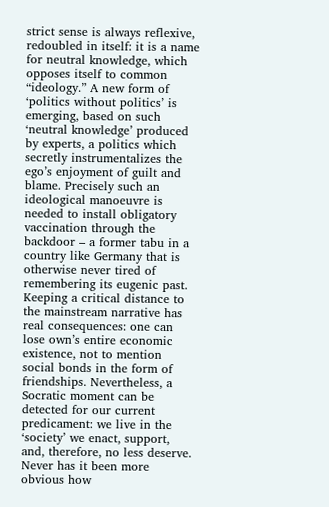strict sense is always reflexive, redoubled in itself: it is a name for neutral knowledge, which opposes itself to common “ideology.” A new form of ‘politics without politics’ is emerging, based on such ‘neutral knowledge’ produced by experts, a politics which secretly instrumentalizes the ego’s enjoyment of guilt and blame. Precisely such an ideological manoeuvre is needed to install obligatory vaccination through the backdoor – a former tabu in a country like Germany that is otherwise never tired of remembering its eugenic past. Keeping a critical distance to the mainstream narrative has real consequences: one can lose own’s entire economic existence, not to mention social bonds in the form of friendships. Nevertheless, a Socratic moment can be detected for our current predicament: we live in the ‘society’ we enact, support, and, therefore, no less deserve. Never has it been more obvious how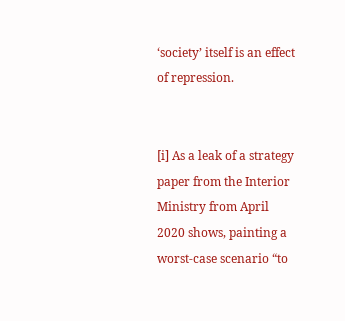‘society’ itself is an effect of repression.


[i] As a leak of a strategy paper from the Interior Ministry from April 2020 shows, painting a worst-case scenario “to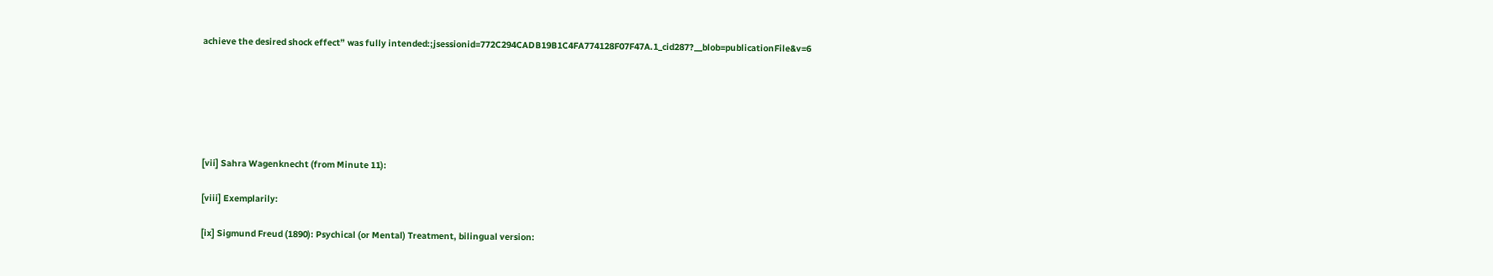achieve the desired shock effect” was fully intended:;jsessionid=772C294CADB19B1C4FA774128F07F47A.1_cid287?__blob=publicationFile&v=6






[vii] Sahra Wagenknecht (from Minute 11):

[viii] Exemplarily:

[ix] Sigmund Freud (1890): Psychical (or Mental) Treatment, bilingual version: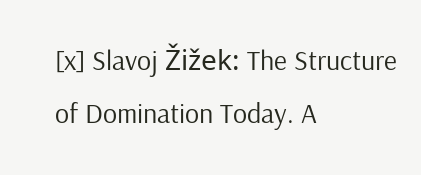[x] Slavoj Žižek: The Structure of Domination Today. A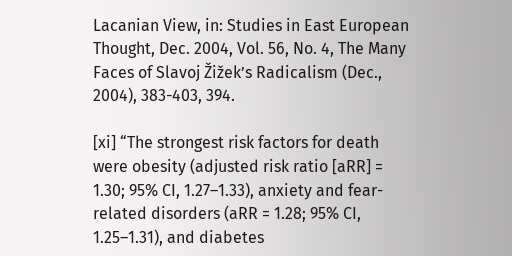Lacanian View, in: Studies in East European Thought, Dec. 2004, Vol. 56, No. 4, The Many Faces of Slavoj Žižek’s Radicalism (Dec., 2004), 383-403, 394.

[xi] “The strongest risk factors for death were obesity (adjusted risk ratio [aRR] = 1.30; 95% CI, 1.27–1.33), anxiety and fear-related disorders (aRR = 1.28; 95% CI, 1.25–1.31), and diabetes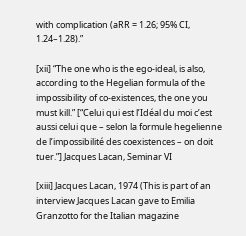with complication (aRR = 1.26; 95% CI, 1.24–1.28).”

[xii] “The one who is the ego-ideal, is also, according to the Hegelian formula of the impossibility of co-existences, the one you must kill.” [“Celui qui est l’Idéal du moi c’est aussi celui que – selon la formule hegelienne de l’impossibilité des coexistences – on doit tuer.”] Jacques Lacan, Seminar VI

[xiii] Jacques Lacan, 1974 (This is part of an interview Jacques Lacan gave to Emilia Granzotto for the Italian magazine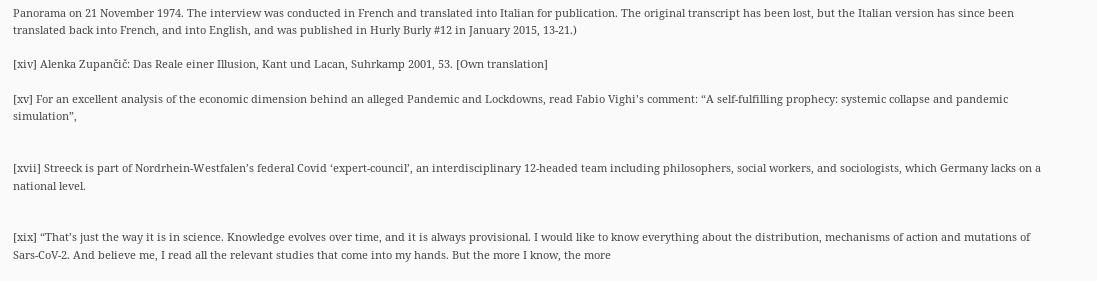Panorama on 21 November 1974. The interview was conducted in French and translated into Italian for publication. The original transcript has been lost, but the Italian version has since been translated back into French, and into English, and was published in Hurly Burly #12 in January 2015, 13-21.)

[xiv] Alenka Zupančič: Das Reale einer Illusion, Kant und Lacan, Suhrkamp 2001, 53. [Own translation]

[xv] For an excellent analysis of the economic dimension behind an alleged Pandemic and Lockdowns, read Fabio Vighi’s comment: “A self-fulfilling prophecy: systemic collapse and pandemic simulation”,


[xvii] Streeck is part of Nordrhein-Westfalen’s federal Covid ‘expert-council’, an interdisciplinary 12-headed team including philosophers, social workers, and sociologists, which Germany lacks on a national level.


[xix] “That’s just the way it is in science. Knowledge evolves over time, and it is always provisional. I would like to know everything about the distribution, mechanisms of action and mutations of Sars-CoV-2. And believe me, I read all the relevant studies that come into my hands. But the more I know, the more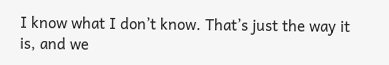I know what I don’t know. That’s just the way it is, and we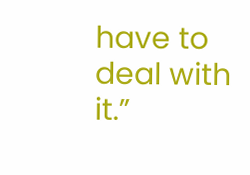have to deal with it.”